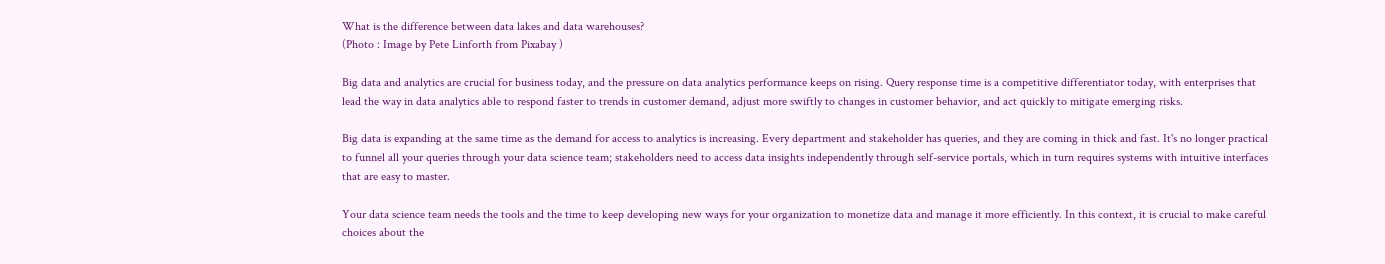What is the difference between data lakes and data warehouses?
(Photo : Image by Pete Linforth from Pixabay )

Big data and analytics are crucial for business today, and the pressure on data analytics performance keeps on rising. Query response time is a competitive differentiator today, with enterprises that lead the way in data analytics able to respond faster to trends in customer demand, adjust more swiftly to changes in customer behavior, and act quickly to mitigate emerging risks.

Big data is expanding at the same time as the demand for access to analytics is increasing. Every department and stakeholder has queries, and they are coming in thick and fast. It's no longer practical to funnel all your queries through your data science team; stakeholders need to access data insights independently through self-service portals, which in turn requires systems with intuitive interfaces that are easy to master.

Your data science team needs the tools and the time to keep developing new ways for your organization to monetize data and manage it more efficiently. In this context, it is crucial to make careful choices about the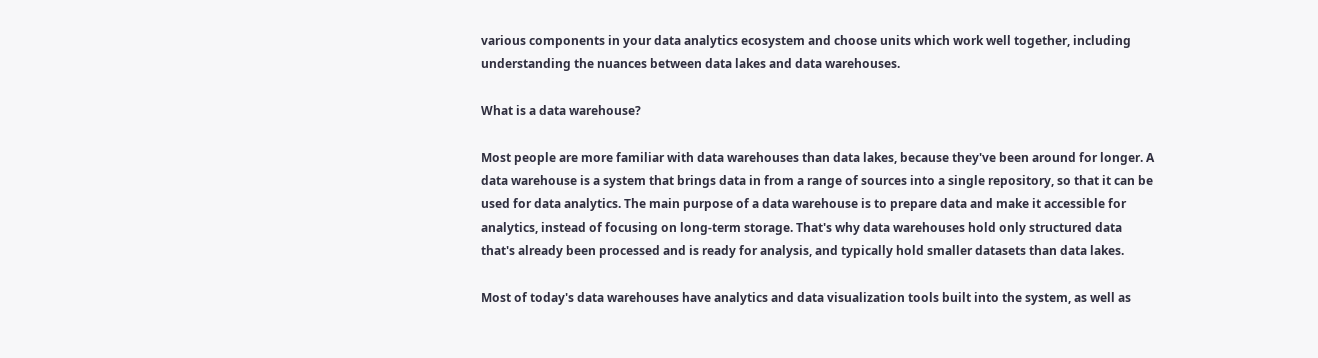various components in your data analytics ecosystem and choose units which work well together, including understanding the nuances between data lakes and data warehouses.

What is a data warehouse?

Most people are more familiar with data warehouses than data lakes, because they've been around for longer. A data warehouse is a system that brings data in from a range of sources into a single repository, so that it can be used for data analytics. The main purpose of a data warehouse is to prepare data and make it accessible for analytics, instead of focusing on long-term storage. That's why data warehouses hold only structured data that's already been processed and is ready for analysis, and typically hold smaller datasets than data lakes.

Most of today's data warehouses have analytics and data visualization tools built into the system, as well as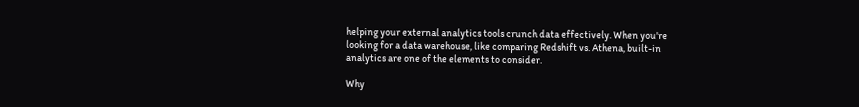helping your external analytics tools crunch data effectively. When you're looking for a data warehouse, like comparing Redshift vs. Athena, built-in analytics are one of the elements to consider.

Why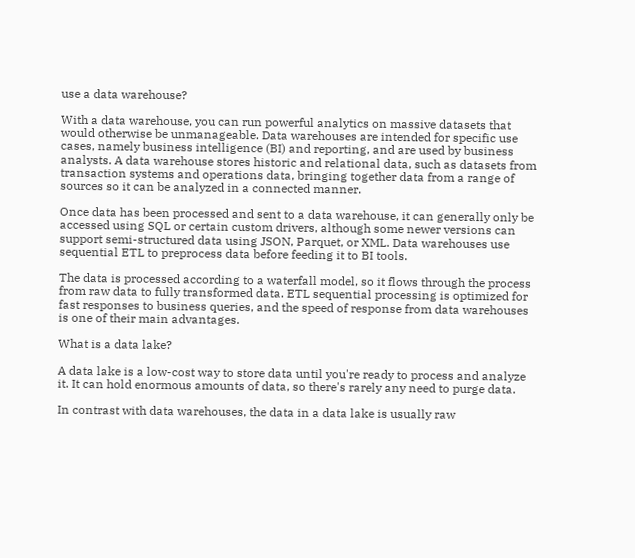use a data warehouse?

With a data warehouse, you can run powerful analytics on massive datasets that would otherwise be unmanageable. Data warehouses are intended for specific use cases, namely business intelligence (BI) and reporting, and are used by business analysts. A data warehouse stores historic and relational data, such as datasets from transaction systems and operations data, bringing together data from a range of sources so it can be analyzed in a connected manner.

Once data has been processed and sent to a data warehouse, it can generally only be accessed using SQL or certain custom drivers, although some newer versions can support semi-structured data using JSON, Parquet, or XML. Data warehouses use sequential ETL to preprocess data before feeding it to BI tools.

The data is processed according to a waterfall model, so it flows through the process from raw data to fully transformed data. ETL sequential processing is optimized for fast responses to business queries, and the speed of response from data warehouses is one of their main advantages.

What is a data lake?

A data lake is a low-cost way to store data until you're ready to process and analyze it. It can hold enormous amounts of data, so there's rarely any need to purge data.

In contrast with data warehouses, the data in a data lake is usually raw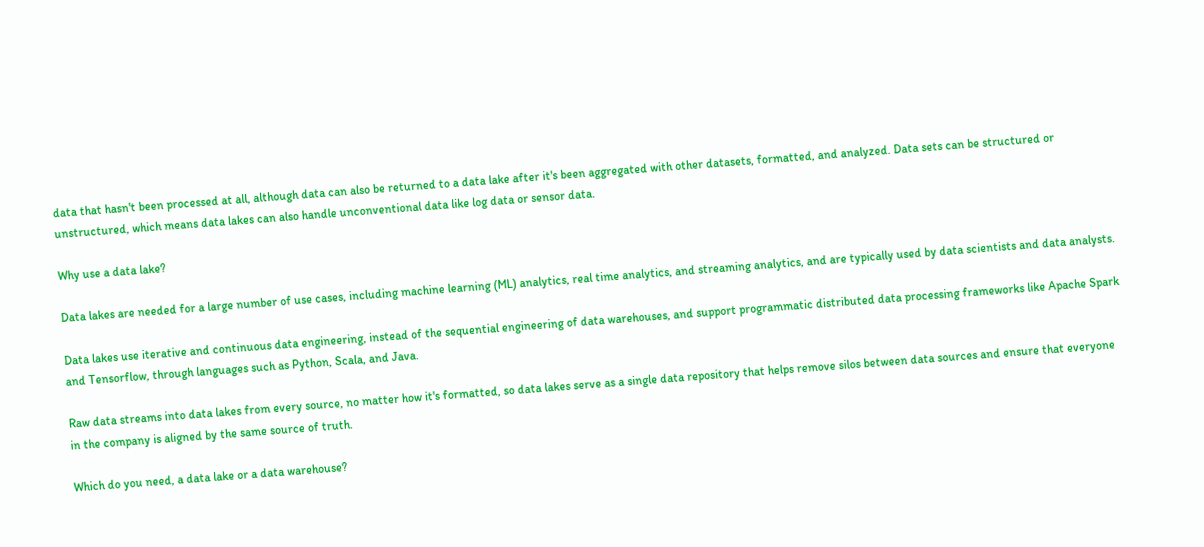data that hasn't been processed at all, although data can also be returned to a data lake after it's been aggregated with other datasets, formatted, and analyzed. Data sets can be structured or unstructured, which means data lakes can also handle unconventional data like log data or sensor data.

Why use a data lake?

Data lakes are needed for a large number of use cases, including machine learning (ML) analytics, real time analytics, and streaming analytics, and are typically used by data scientists and data analysts.

Data lakes use iterative and continuous data engineering, instead of the sequential engineering of data warehouses, and support programmatic distributed data processing frameworks like Apache Spark and Tensorflow, through languages such as Python, Scala, and Java.

Raw data streams into data lakes from every source, no matter how it's formatted, so data lakes serve as a single data repository that helps remove silos between data sources and ensure that everyone in the company is aligned by the same source of truth.

Which do you need, a data lake or a data warehouse?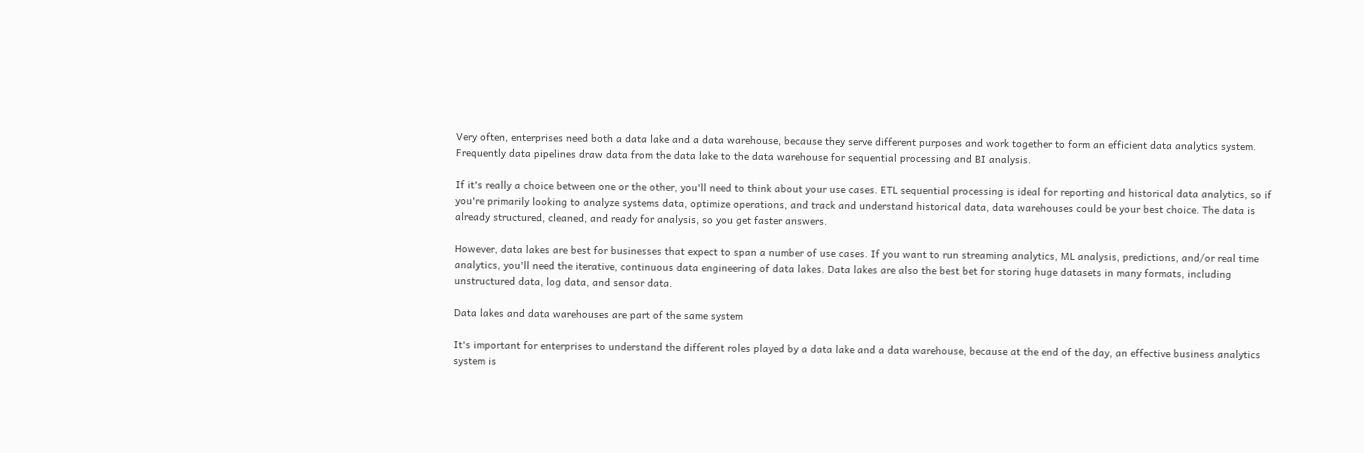Very often, enterprises need both a data lake and a data warehouse, because they serve different purposes and work together to form an efficient data analytics system. Frequently data pipelines draw data from the data lake to the data warehouse for sequential processing and BI analysis.

If it's really a choice between one or the other, you'll need to think about your use cases. ETL sequential processing is ideal for reporting and historical data analytics, so if you're primarily looking to analyze systems data, optimize operations, and track and understand historical data, data warehouses could be your best choice. The data is already structured, cleaned, and ready for analysis, so you get faster answers.

However, data lakes are best for businesses that expect to span a number of use cases. If you want to run streaming analytics, ML analysis, predictions, and/or real time analytics, you'll need the iterative, continuous data engineering of data lakes. Data lakes are also the best bet for storing huge datasets in many formats, including unstructured data, log data, and sensor data.

Data lakes and data warehouses are part of the same system

It's important for enterprises to understand the different roles played by a data lake and a data warehouse, because at the end of the day, an effective business analytics system is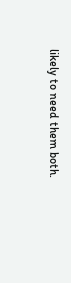likely to need them both.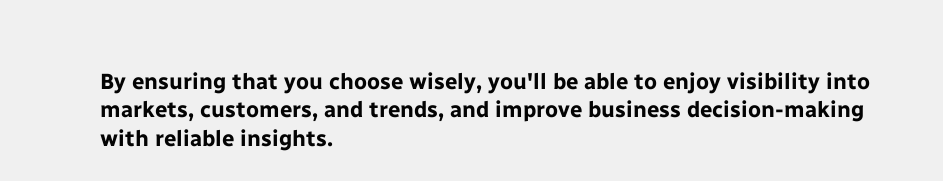By ensuring that you choose wisely, you'll be able to enjoy visibility into markets, customers, and trends, and improve business decision-making with reliable insights.